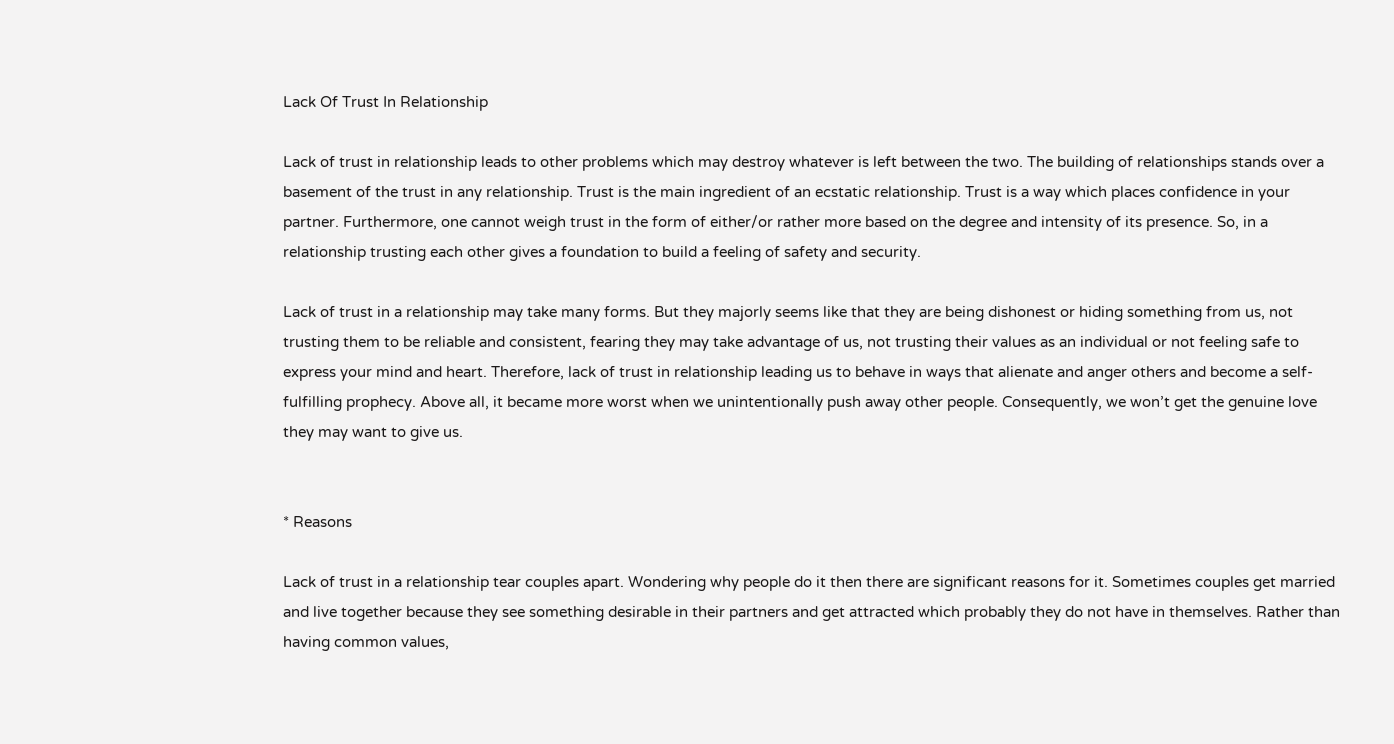Lack Of Trust In Relationship

Lack of trust in relationship leads to other problems which may destroy whatever is left between the two. The building of relationships stands over a basement of the trust in any relationship. Trust is the main ingredient of an ecstatic relationship. Trust is a way which places confidence in your partner. Furthermore, one cannot weigh trust in the form of either/or rather more based on the degree and intensity of its presence. So, in a relationship trusting each other gives a foundation to build a feeling of safety and security.

Lack of trust in a relationship may take many forms. But they majorly seems like that they are being dishonest or hiding something from us, not trusting them to be reliable and consistent, fearing they may take advantage of us, not trusting their values as an individual or not feeling safe to express your mind and heart. Therefore, lack of trust in relationship leading us to behave in ways that alienate and anger others and become a self-fulfilling prophecy. Above all, it became more worst when we unintentionally push away other people. Consequently, we won’t get the genuine love they may want to give us.


* Reasons

Lack of trust in a relationship tear couples apart. Wondering why people do it then there are significant reasons for it. Sometimes couples get married and live together because they see something desirable in their partners and get attracted which probably they do not have in themselves. Rather than having common values,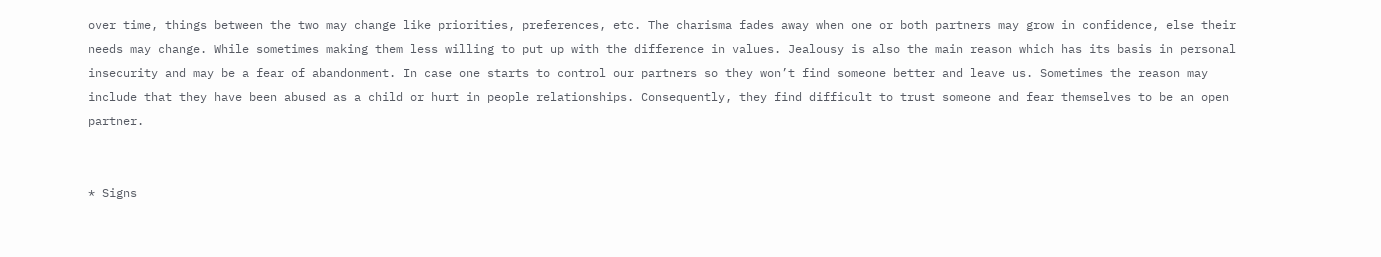over time, things between the two may change like priorities, preferences, etc. The charisma fades away when one or both partners may grow in confidence, else their needs may change. While sometimes making them less willing to put up with the difference in values. Jealousy is also the main reason which has its basis in personal insecurity and may be a fear of abandonment. In case one starts to control our partners so they won’t find someone better and leave us. Sometimes the reason may include that they have been abused as a child or hurt in people relationships. Consequently, they find difficult to trust someone and fear themselves to be an open partner.


* Signs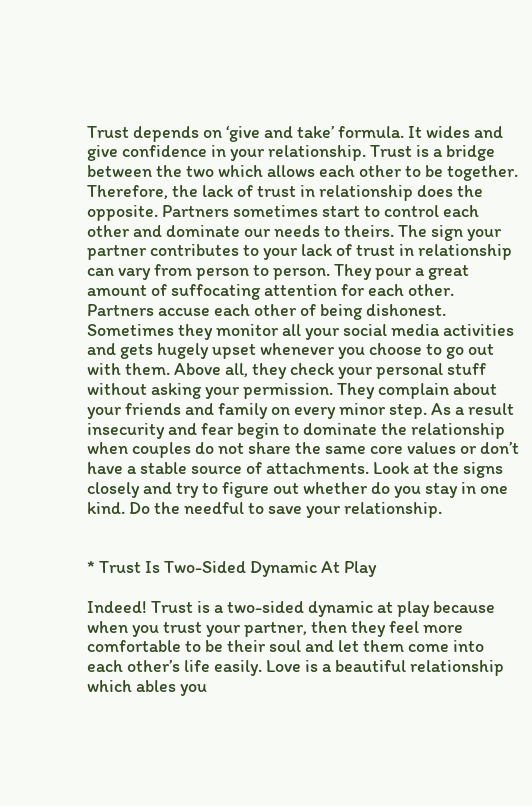Trust depends on ‘give and take’ formula. It wides and give confidence in your relationship. Trust is a bridge between the two which allows each other to be together. Therefore, the lack of trust in relationship does the opposite. Partners sometimes start to control each other and dominate our needs to theirs. The sign your partner contributes to your lack of trust in relationship can vary from person to person. They pour a great amount of suffocating attention for each other. Partners accuse each other of being dishonest. Sometimes they monitor all your social media activities and gets hugely upset whenever you choose to go out with them. Above all, they check your personal stuff without asking your permission. They complain about your friends and family on every minor step. As a result insecurity and fear begin to dominate the relationship when couples do not share the same core values or don’t have a stable source of attachments. Look at the signs closely and try to figure out whether do you stay in one kind. Do the needful to save your relationship.


* Trust Is Two-Sided Dynamic At Play

Indeed! Trust is a two-sided dynamic at play because when you trust your partner, then they feel more comfortable to be their soul and let them come into each other’s life easily. Love is a beautiful relationship which ables you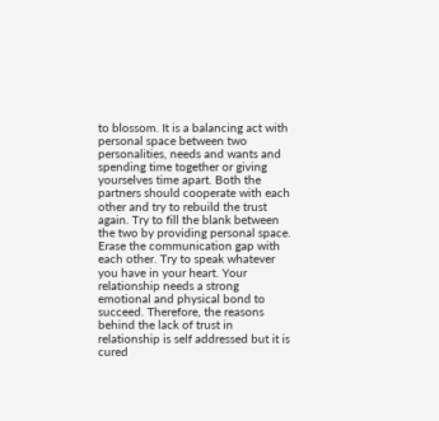to blossom. It is a balancing act with personal space between two personalities, needs and wants and spending time together or giving yourselves time apart. Both the partners should cooperate with each other and try to rebuild the trust again. Try to fill the blank between the two by providing personal space. Erase the communication gap with each other. Try to speak whatever you have in your heart. Your relationship needs a strong emotional and physical bond to succeed. Therefore, the reasons behind the lack of trust in relationship is self addressed but it is cured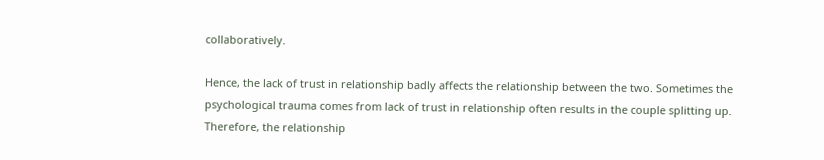collaboratively.

Hence, the lack of trust in relationship badly affects the relationship between the two. Sometimes the psychological trauma comes from lack of trust in relationship often results in the couple splitting up. Therefore, the relationship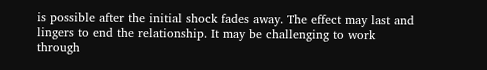is possible after the initial shock fades away. The effect may last and lingers to end the relationship. It may be challenging to work through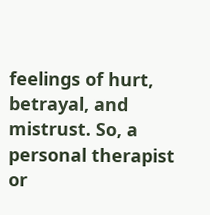feelings of hurt, betrayal, and mistrust. So, a personal therapist or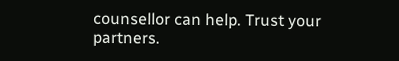counsellor can help. Trust your partners.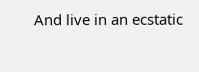And live in an ecstatic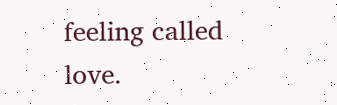feeling called love.